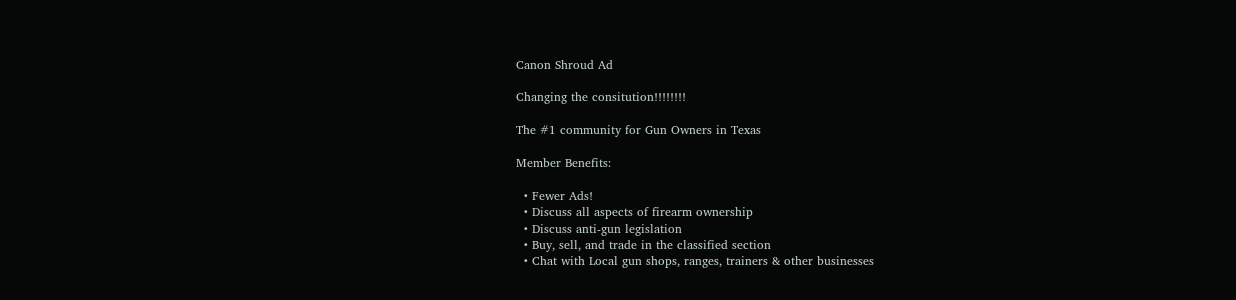Canon Shroud Ad

Changing the consitution!!!!!!!!

The #1 community for Gun Owners in Texas

Member Benefits:

  • Fewer Ads!
  • Discuss all aspects of firearm ownership
  • Discuss anti-gun legislation
  • Buy, sell, and trade in the classified section
  • Chat with Local gun shops, ranges, trainers & other businesses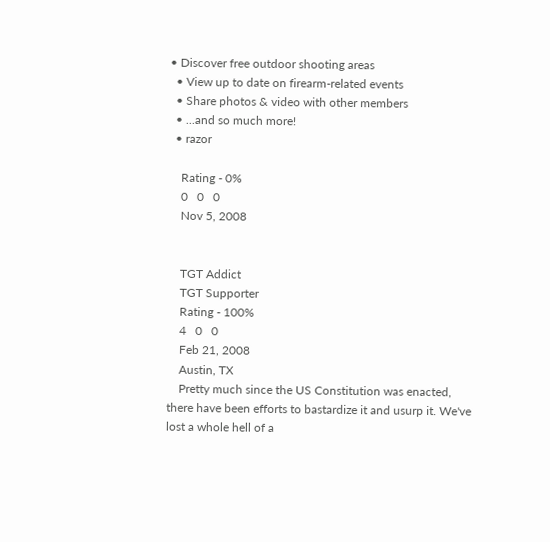• Discover free outdoor shooting areas
  • View up to date on firearm-related events
  • Share photos & video with other members
  • ...and so much more!
  • razor

    Rating - 0%
    0   0   0
    Nov 5, 2008


    TGT Addict
    TGT Supporter
    Rating - 100%
    4   0   0
    Feb 21, 2008
    Austin, TX
    Pretty much since the US Constitution was enacted, there have been efforts to bastardize it and usurp it. We've lost a whole hell of a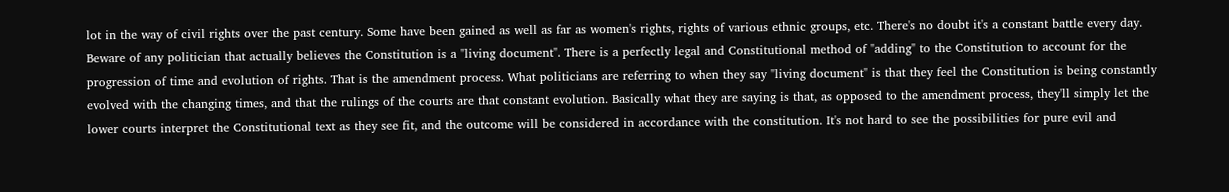lot in the way of civil rights over the past century. Some have been gained as well as far as women's rights, rights of various ethnic groups, etc. There's no doubt it's a constant battle every day. Beware of any politician that actually believes the Constitution is a "living document". There is a perfectly legal and Constitutional method of "adding" to the Constitution to account for the progression of time and evolution of rights. That is the amendment process. What politicians are referring to when they say "living document" is that they feel the Constitution is being constantly evolved with the changing times, and that the rulings of the courts are that constant evolution. Basically what they are saying is that, as opposed to the amendment process, they'll simply let the lower courts interpret the Constitutional text as they see fit, and the outcome will be considered in accordance with the constitution. It's not hard to see the possibilities for pure evil and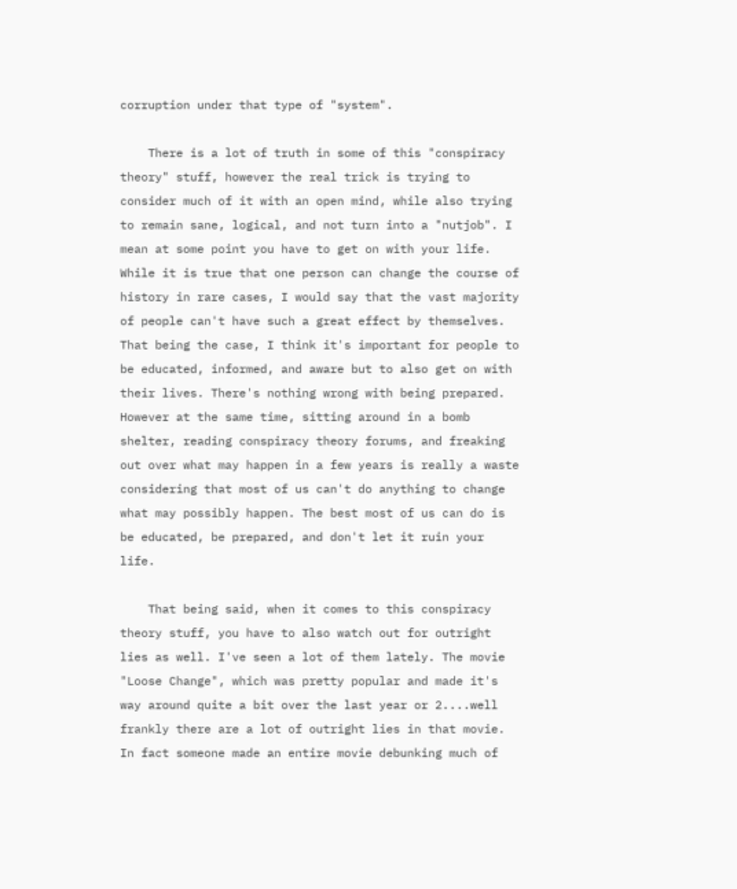corruption under that type of "system".

    There is a lot of truth in some of this "conspiracy theory" stuff, however the real trick is trying to consider much of it with an open mind, while also trying to remain sane, logical, and not turn into a "nutjob". I mean at some point you have to get on with your life. While it is true that one person can change the course of history in rare cases, I would say that the vast majority of people can't have such a great effect by themselves. That being the case, I think it's important for people to be educated, informed, and aware but to also get on with their lives. There's nothing wrong with being prepared. However at the same time, sitting around in a bomb shelter, reading conspiracy theory forums, and freaking out over what may happen in a few years is really a waste considering that most of us can't do anything to change what may possibly happen. The best most of us can do is be educated, be prepared, and don't let it ruin your life.

    That being said, when it comes to this conspiracy theory stuff, you have to also watch out for outright lies as well. I've seen a lot of them lately. The movie "Loose Change", which was pretty popular and made it's way around quite a bit over the last year or 2....well frankly there are a lot of outright lies in that movie. In fact someone made an entire movie debunking much of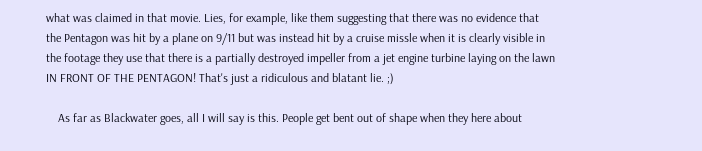what was claimed in that movie. Lies, for example, like them suggesting that there was no evidence that the Pentagon was hit by a plane on 9/11 but was instead hit by a cruise missle when it is clearly visible in the footage they use that there is a partially destroyed impeller from a jet engine turbine laying on the lawn IN FRONT OF THE PENTAGON! That's just a ridiculous and blatant lie. ;)

    As far as Blackwater goes, all I will say is this. People get bent out of shape when they here about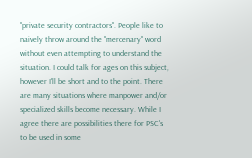"private security contractors". People like to naively throw around the "mercenary" word without even attempting to understand the situation. I could talk for ages on this subject, however I'll be short and to the point. There are many situations where manpower and/or specialized skills become necessary. While I agree there are possibilities there for PSC's to be used in some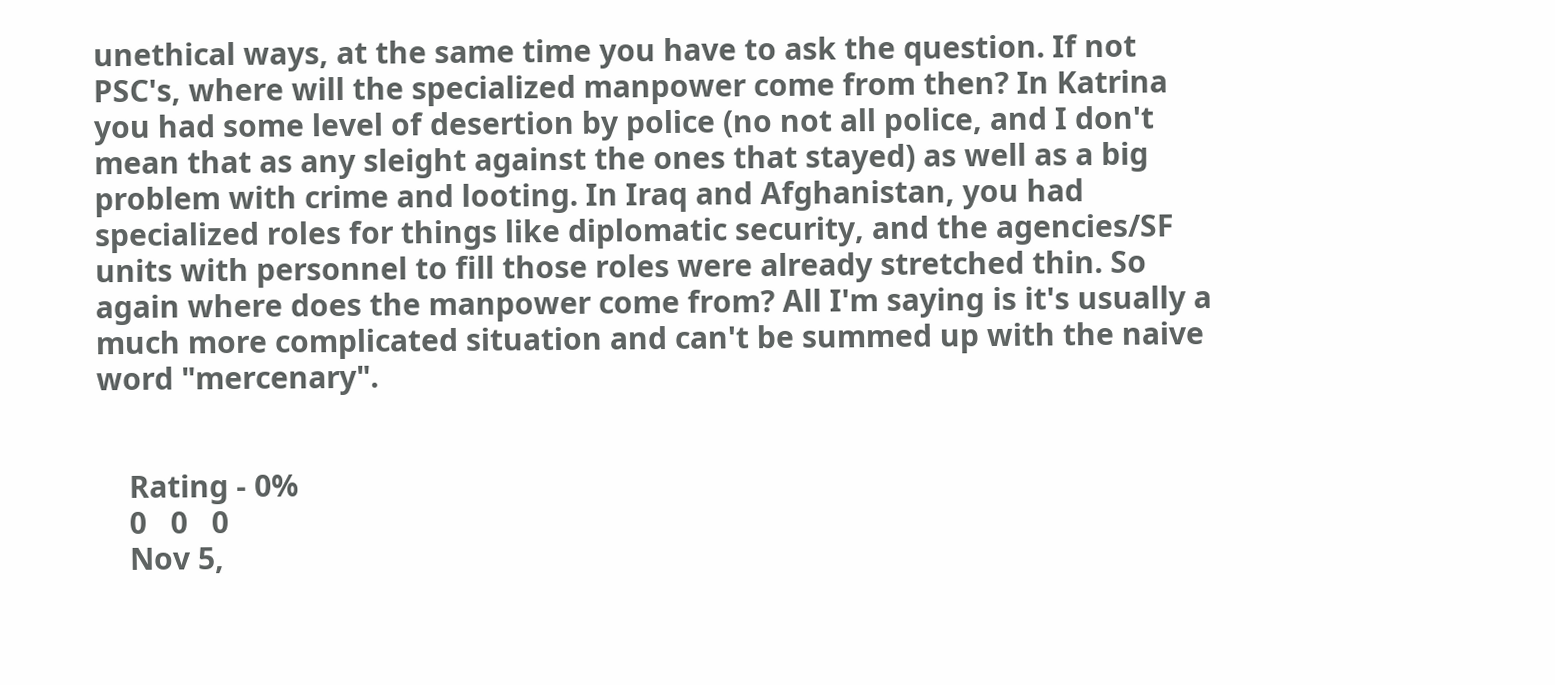unethical ways, at the same time you have to ask the question. If not PSC's, where will the specialized manpower come from then? In Katrina you had some level of desertion by police (no not all police, and I don't mean that as any sleight against the ones that stayed) as well as a big problem with crime and looting. In Iraq and Afghanistan, you had specialized roles for things like diplomatic security, and the agencies/SF units with personnel to fill those roles were already stretched thin. So again where does the manpower come from? All I'm saying is it's usually a much more complicated situation and can't be summed up with the naive word "mercenary".


    Rating - 0%
    0   0   0
    Nov 5,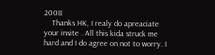2008
    Thanks HK, I realy do apreaciate your insite . All this kida struck me hard and I do agree on not to worry. I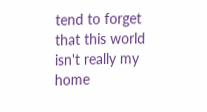tend to forget that this world isn't really my home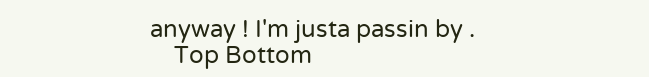anyway ! I'm justa passin by .
    Top Bottom